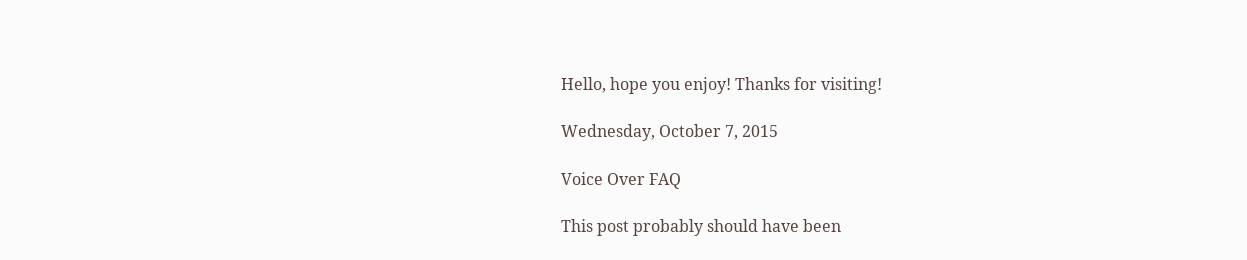Hello, hope you enjoy! Thanks for visiting!

Wednesday, October 7, 2015

Voice Over FAQ

This post probably should have been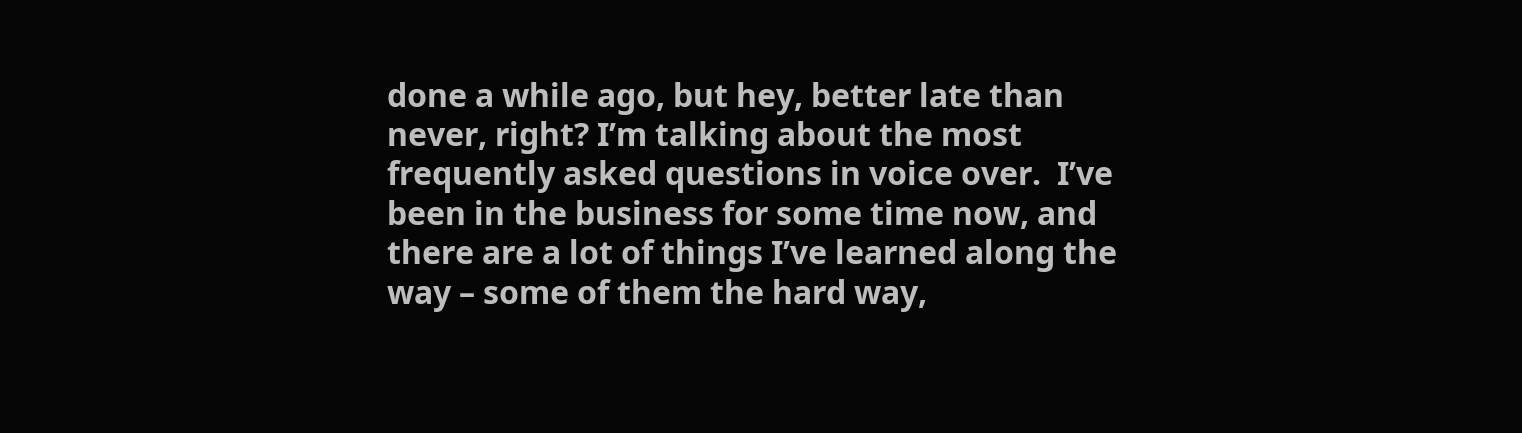done a while ago, but hey, better late than never, right? I’m talking about the most frequently asked questions in voice over.  I’ve been in the business for some time now, and there are a lot of things I’ve learned along the way – some of them the hard way,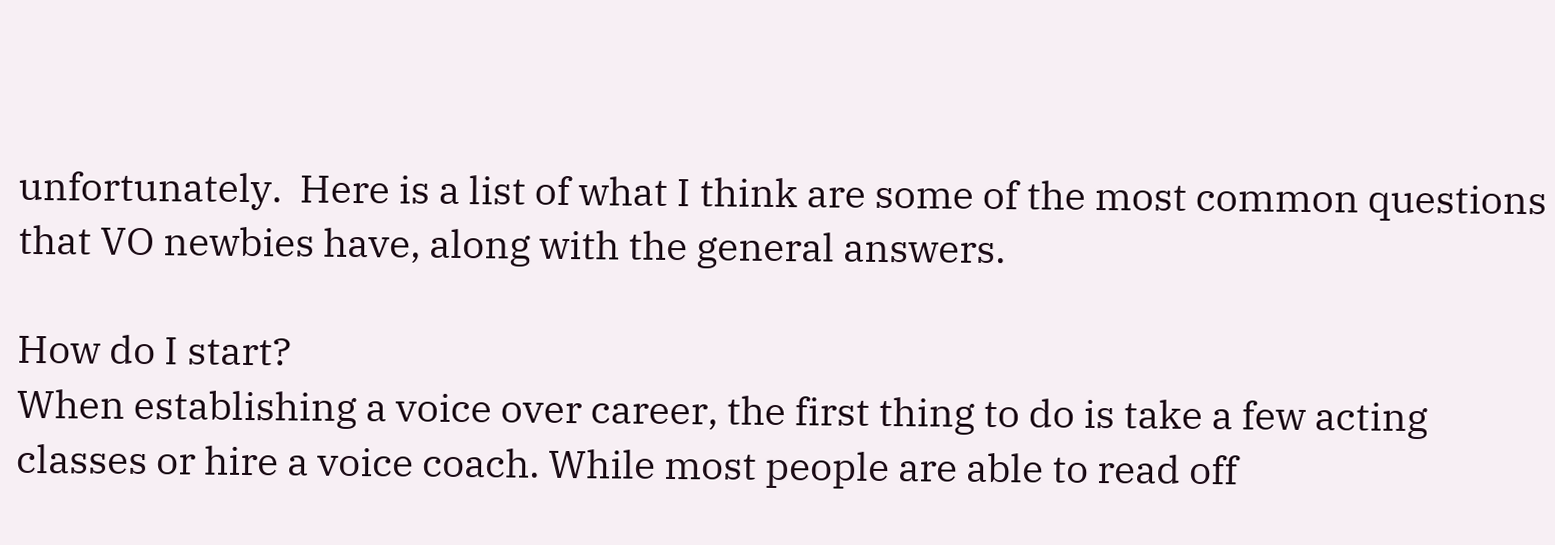unfortunately.  Here is a list of what I think are some of the most common questions that VO newbies have, along with the general answers.

How do I start?
When establishing a voice over career, the first thing to do is take a few acting classes or hire a voice coach. While most people are able to read off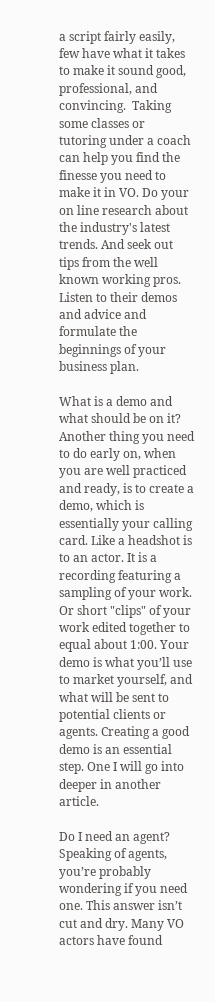a script fairly easily, few have what it takes to make it sound good, professional, and convincing.  Taking some classes or tutoring under a coach can help you find the finesse you need to make it in VO. Do your on line research about the industry's latest trends. And seek out tips from the well known working pros. Listen to their demos and advice and formulate the beginnings of your business plan.

What is a demo and what should be on it?
Another thing you need to do early on, when you are well practiced and ready, is to create a demo, which is essentially your calling card. Like a headshot is to an actor. It is a recording featuring a sampling of your work. Or short "clips" of your work edited together to equal about 1:00. Your demo is what you’ll use to market yourself, and what will be sent to potential clients or agents. Creating a good demo is an essential step. One I will go into deeper in another article.

Do I need an agent?
Speaking of agents, you’re probably wondering if you need one. This answer isn’t cut and dry. Many VO actors have found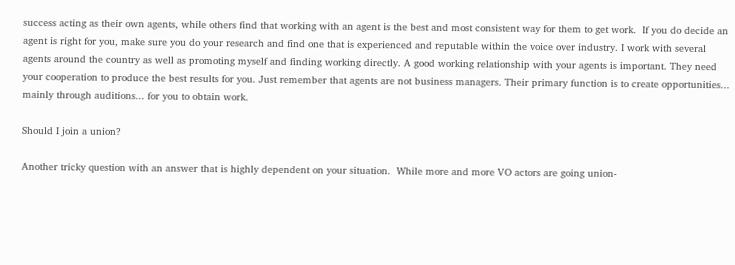success acting as their own agents, while others find that working with an agent is the best and most consistent way for them to get work.  If you do decide an agent is right for you, make sure you do your research and find one that is experienced and reputable within the voice over industry. I work with several agents around the country as well as promoting myself and finding working directly. A good working relationship with your agents is important. They need your cooperation to produce the best results for you. Just remember that agents are not business managers. Their primary function is to create opportunities... mainly through auditions... for you to obtain work.

Should I join a union?

Another tricky question with an answer that is highly dependent on your situation.  While more and more VO actors are going union-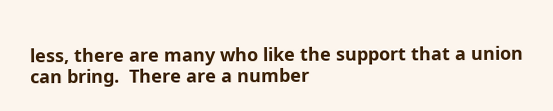less, there are many who like the support that a union can bring.  There are a number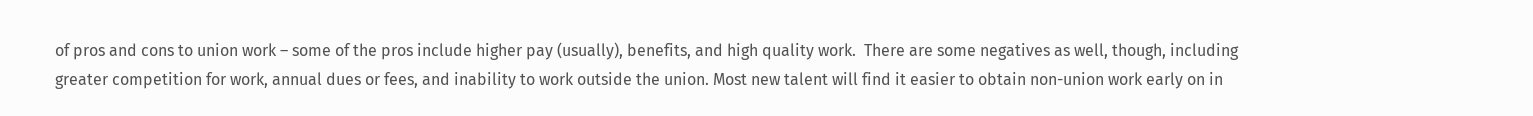of pros and cons to union work – some of the pros include higher pay (usually), benefits, and high quality work.  There are some negatives as well, though, including greater competition for work, annual dues or fees, and inability to work outside the union. Most new talent will find it easier to obtain non-union work early on in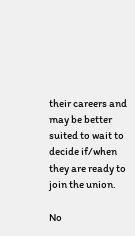their careers and may be better suited to wait to decide if/when they are ready to join the union.

No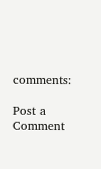comments:

Post a Comment